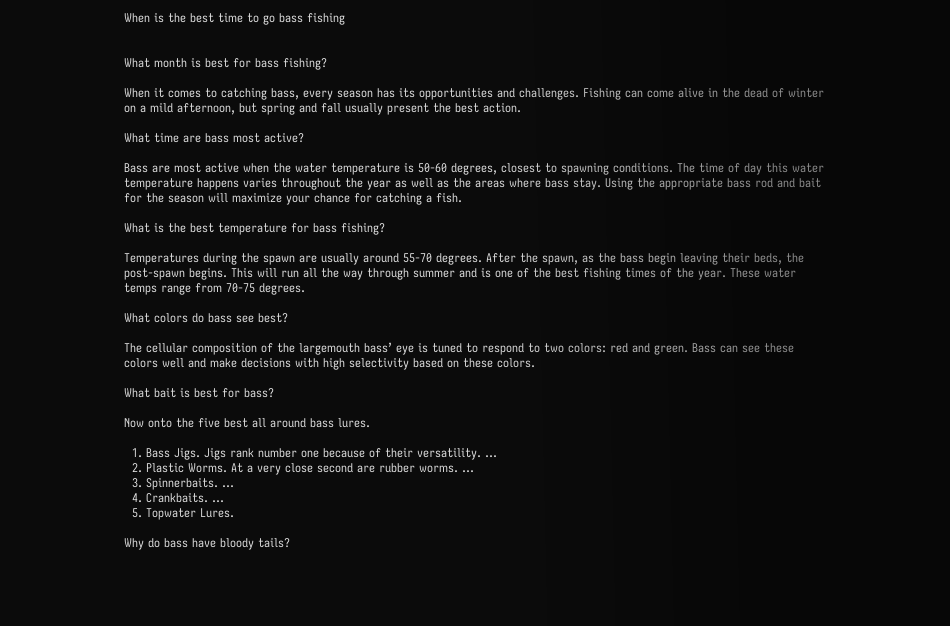When is the best time to go bass fishing


What month is best for bass fishing?

When it comes to catching bass, every season has its opportunities and challenges. Fishing can come alive in the dead of winter on a mild afternoon, but spring and fall usually present the best action.

What time are bass most active?

Bass are most active when the water temperature is 50-60 degrees, closest to spawning conditions. The time of day this water temperature happens varies throughout the year as well as the areas where bass stay. Using the appropriate bass rod and bait for the season will maximize your chance for catching a fish.

What is the best temperature for bass fishing?

Temperatures during the spawn are usually around 55-70 degrees. After the spawn, as the bass begin leaving their beds, the post-spawn begins. This will run all the way through summer and is one of the best fishing times of the year. These water temps range from 70-75 degrees.

What colors do bass see best?

The cellular composition of the largemouth bass’ eye is tuned to respond to two colors: red and green. Bass can see these colors well and make decisions with high selectivity based on these colors.

What bait is best for bass?

Now onto the five best all around bass lures.

  1. Bass Jigs. Jigs rank number one because of their versatility. …
  2. Plastic Worms. At a very close second are rubber worms. …
  3. Spinnerbaits. …
  4. Crankbaits. …
  5. Topwater Lures.

Why do bass have bloody tails?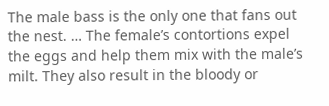The male bass is the only one that fans out the nest. … The female’s contortions expel the eggs and help them mix with the male’s milt. They also result in the bloody or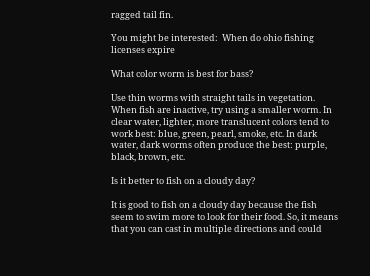ragged tail fin.

You might be interested:  When do ohio fishing licenses expire

What color worm is best for bass?

Use thin worms with straight tails in vegetation. When fish are inactive, try using a smaller worm. In clear water, lighter, more translucent colors tend to work best: blue, green, pearl, smoke, etc. In dark water, dark worms often produce the best: purple, black, brown, etc.

Is it better to fish on a cloudy day?

It is good to fish on a cloudy day because the fish seem to swim more to look for their food. So, it means that you can cast in multiple directions and could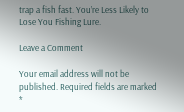trap a fish fast. You’re Less Likely to Lose You Fishing Lure.

Leave a Comment

Your email address will not be published. Required fields are marked *